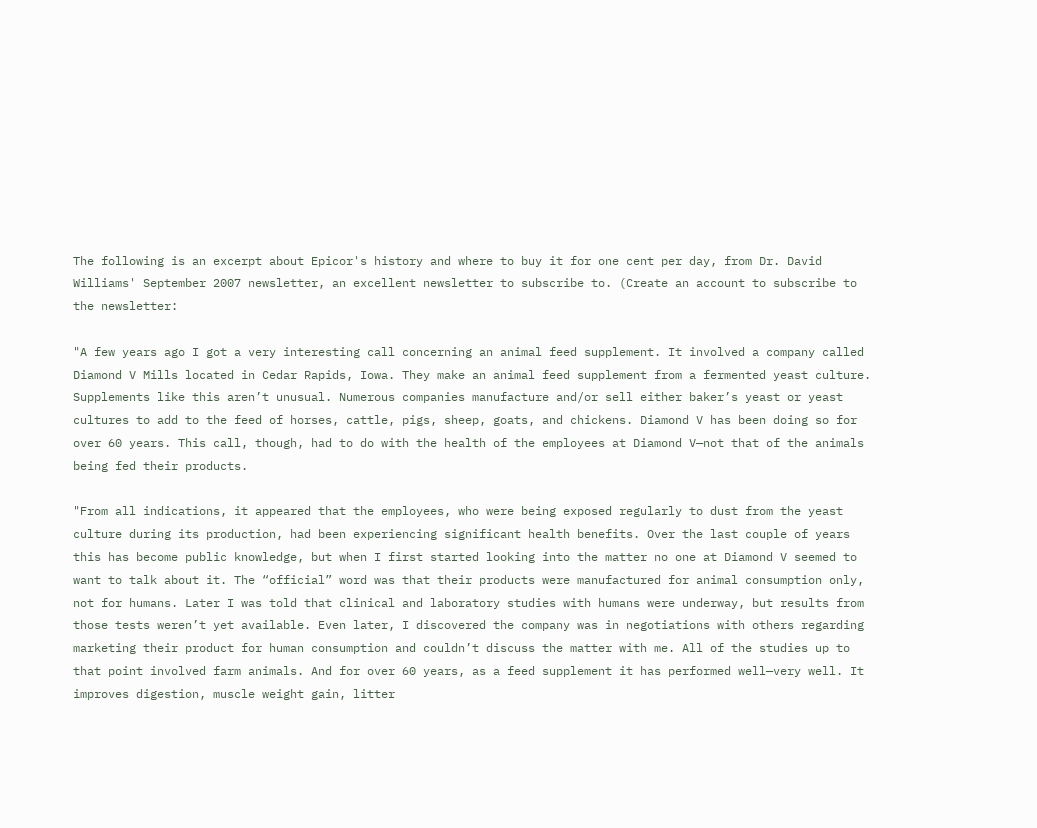The following is an excerpt about Epicor's history and where to buy it for one cent per day, from Dr. David Williams' September 2007 newsletter, an excellent newsletter to subscribe to. (Create an account to subscribe to the newsletter:

"A few years ago I got a very interesting call concerning an animal feed supplement. It involved a company called Diamond V Mills located in Cedar Rapids, Iowa. They make an animal feed supplement from a fermented yeast culture. Supplements like this aren’t unusual. Numerous companies manufacture and/or sell either baker’s yeast or yeast cultures to add to the feed of horses, cattle, pigs, sheep, goats, and chickens. Diamond V has been doing so for over 60 years. This call, though, had to do with the health of the employees at Diamond V—not that of the animals being fed their products.

"From all indications, it appeared that the employees, who were being exposed regularly to dust from the yeast culture during its production, had been experiencing significant health benefits. Over the last couple of years this has become public knowledge, but when I first started looking into the matter no one at Diamond V seemed to want to talk about it. The “official” word was that their products were manufactured for animal consumption only, not for humans. Later I was told that clinical and laboratory studies with humans were underway, but results from those tests weren’t yet available. Even later, I discovered the company was in negotiations with others regarding marketing their product for human consumption and couldn’t discuss the matter with me. All of the studies up to that point involved farm animals. And for over 60 years, as a feed supplement it has performed well—very well. It improves digestion, muscle weight gain, litter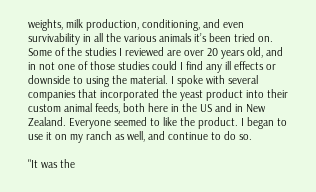weights, milk production, conditioning, and even survivability in all the various animals it’s been tried on. Some of the studies I reviewed are over 20 years old, and in not one of those studies could I find any ill effects or downside to using the material. I spoke with several companies that incorporated the yeast product into their custom animal feeds, both here in the US and in New Zealand. Everyone seemed to like the product. I began to use it on my ranch as well, and continue to do so.

"It was the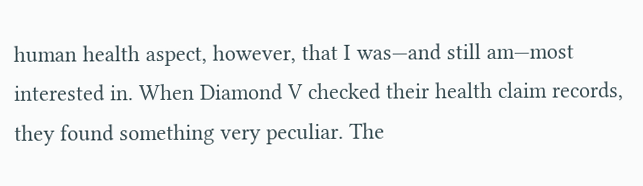human health aspect, however, that I was—and still am—most interested in. When Diamond V checked their health claim records, they found something very peculiar. The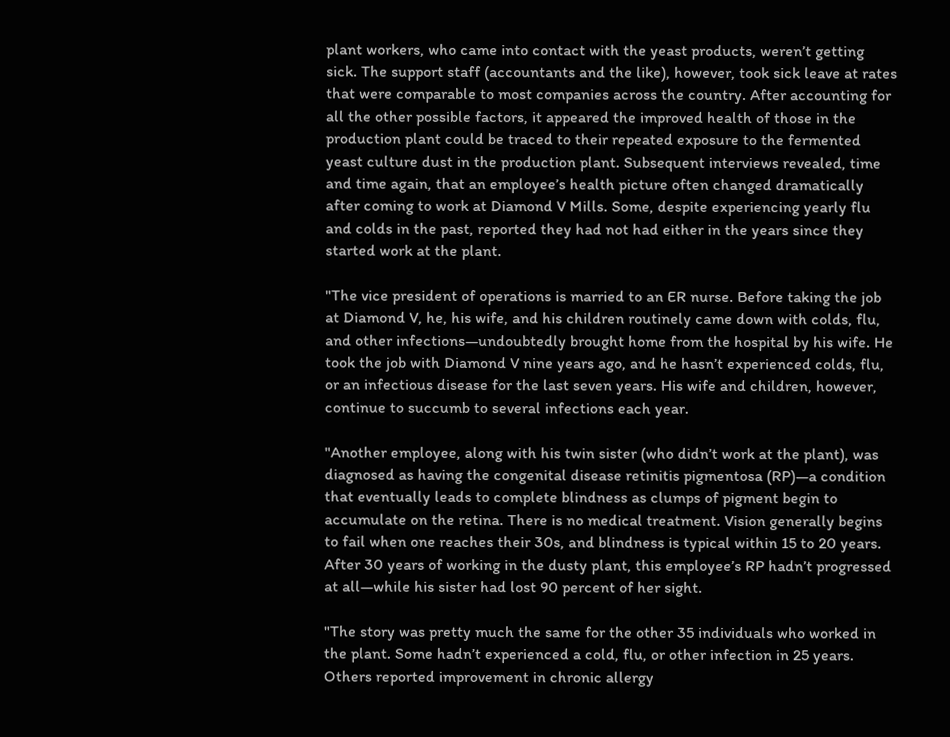plant workers, who came into contact with the yeast products, weren’t getting sick. The support staff (accountants and the like), however, took sick leave at rates that were comparable to most companies across the country. After accounting for all the other possible factors, it appeared the improved health of those in the production plant could be traced to their repeated exposure to the fermented yeast culture dust in the production plant. Subsequent interviews revealed, time and time again, that an employee’s health picture often changed dramatically after coming to work at Diamond V Mills. Some, despite experiencing yearly flu and colds in the past, reported they had not had either in the years since they started work at the plant.

"The vice president of operations is married to an ER nurse. Before taking the job at Diamond V, he, his wife, and his children routinely came down with colds, flu, and other infections—undoubtedly brought home from the hospital by his wife. He took the job with Diamond V nine years ago, and he hasn’t experienced colds, flu, or an infectious disease for the last seven years. His wife and children, however, continue to succumb to several infections each year.

"Another employee, along with his twin sister (who didn’t work at the plant), was diagnosed as having the congenital disease retinitis pigmentosa (RP)—a condition that eventually leads to complete blindness as clumps of pigment begin to accumulate on the retina. There is no medical treatment. Vision generally begins to fail when one reaches their 30s, and blindness is typical within 15 to 20 years. After 30 years of working in the dusty plant, this employee’s RP hadn’t progressed at all—while his sister had lost 90 percent of her sight.

"The story was pretty much the same for the other 35 individuals who worked in the plant. Some hadn’t experienced a cold, flu, or other infection in 25 years. Others reported improvement in chronic allergy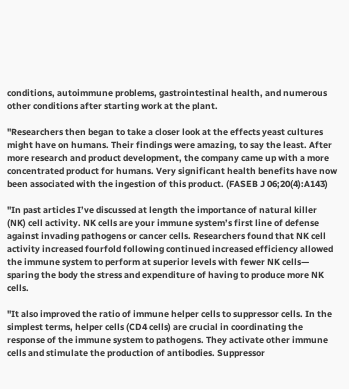conditions, autoimmune problems, gastrointestinal health, and numerous other conditions after starting work at the plant.

"Researchers then began to take a closer look at the effects yeast cultures might have on humans. Their findings were amazing, to say the least. After more research and product development, the company came up with a more concentrated product for humans. Very significant health benefits have now been associated with the ingestion of this product. (FASEB J 06;20(4):A143)

"In past articles I’ve discussed at length the importance of natural killer (NK) cell activity. NK cells are your immune system’s first line of defense against invading pathogens or cancer cells. Researchers found that NK cell activity increased fourfold following continued increased efficiency allowed the immune system to perform at superior levels with fewer NK cells— sparing the body the stress and expenditure of having to produce more NK cells.

"It also improved the ratio of immune helper cells to suppressor cells. In the simplest terms, helper cells (CD4 cells) are crucial in coordinating the response of the immune system to pathogens. They activate other immune cells and stimulate the production of antibodies. Suppressor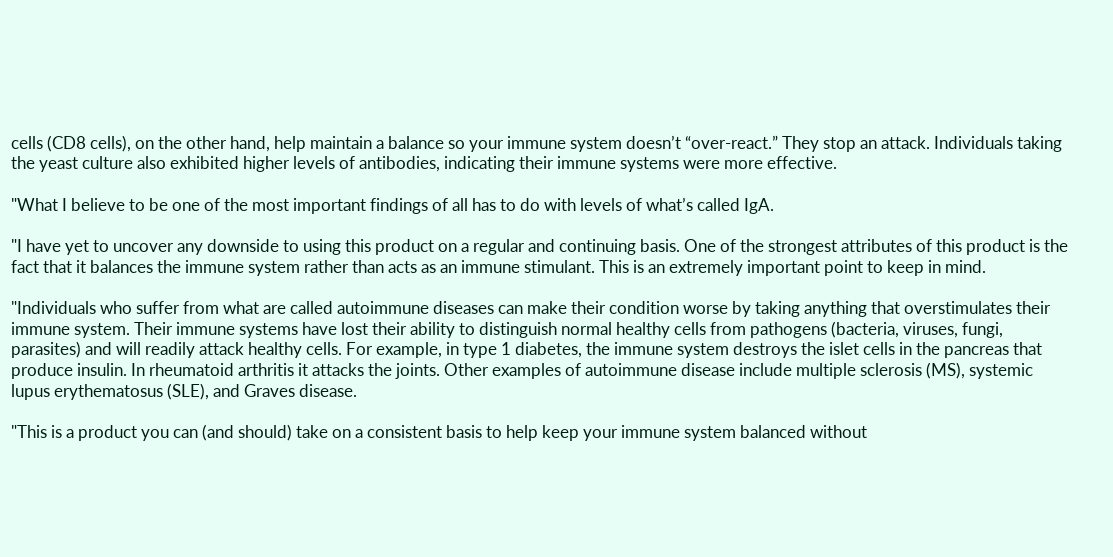cells (CD8 cells), on the other hand, help maintain a balance so your immune system doesn’t “over-react.” They stop an attack. Individuals taking the yeast culture also exhibited higher levels of antibodies, indicating their immune systems were more effective.

"What I believe to be one of the most important findings of all has to do with levels of what’s called IgA.

"I have yet to uncover any downside to using this product on a regular and continuing basis. One of the strongest attributes of this product is the fact that it balances the immune system rather than acts as an immune stimulant. This is an extremely important point to keep in mind.

"Individuals who suffer from what are called autoimmune diseases can make their condition worse by taking anything that overstimulates their immune system. Their immune systems have lost their ability to distinguish normal healthy cells from pathogens (bacteria, viruses, fungi, parasites) and will readily attack healthy cells. For example, in type 1 diabetes, the immune system destroys the islet cells in the pancreas that produce insulin. In rheumatoid arthritis it attacks the joints. Other examples of autoimmune disease include multiple sclerosis (MS), systemic lupus erythematosus (SLE), and Graves disease.

"This is a product you can (and should) take on a consistent basis to help keep your immune system balanced without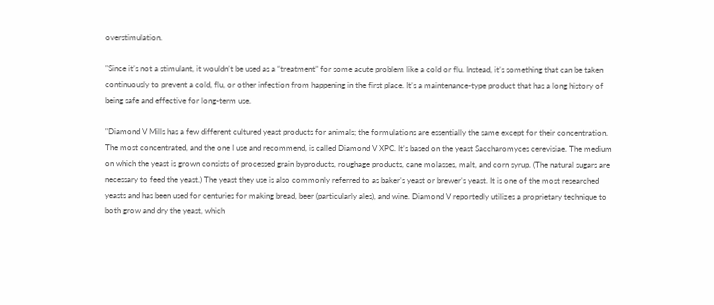overstimulation.

"Since it’s not a stimulant, it wouldn’t be used as a “treatment” for some acute problem like a cold or flu. Instead, it’s something that can be taken continuously to prevent a cold, flu, or other infection from happening in the first place. It’s a maintenance-type product that has a long history of being safe and effective for long-term use.

"Diamond V Mills has a few different cultured yeast products for animals; the formulations are essentially the same except for their concentration. The most concentrated, and the one I use and recommend, is called Diamond V XPC. It’s based on the yeast Saccharomyces cerevisiae. The medium on which the yeast is grown consists of processed grain byproducts, roughage products, cane molasses, malt, and corn syrup. (The natural sugars are necessary to feed the yeast.) The yeast they use is also commonly referred to as baker’s yeast or brewer’s yeast. It is one of the most researched yeasts and has been used for centuries for making bread, beer (particularly ales), and wine. Diamond V reportedly utilizes a proprietary technique to both grow and dry the yeast, which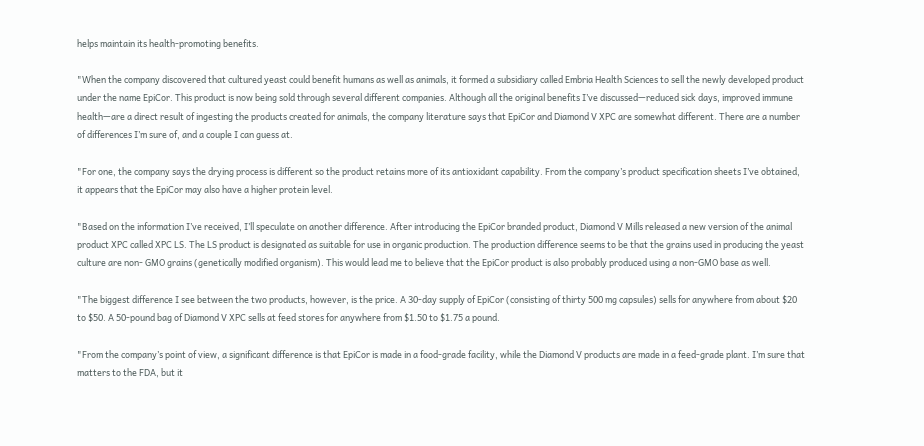helps maintain its health-promoting benefits.

"When the company discovered that cultured yeast could benefit humans as well as animals, it formed a subsidiary called Embria Health Sciences to sell the newly developed product under the name EpiCor. This product is now being sold through several different companies. Although all the original benefits I’ve discussed—reduced sick days, improved immune health—are a direct result of ingesting the products created for animals, the company literature says that EpiCor and Diamond V XPC are somewhat different. There are a number of differences I’m sure of, and a couple I can guess at.

"For one, the company says the drying process is different so the product retains more of its antioxidant capability. From the company’s product specification sheets I’ve obtained, it appears that the EpiCor may also have a higher protein level.

"Based on the information I’ve received, I’ll speculate on another difference. After introducing the EpiCor branded product, Diamond V Mills released a new version of the animal product XPC called XPC LS. The LS product is designated as suitable for use in organic production. The production difference seems to be that the grains used in producing the yeast culture are non- GMO grains (genetically modified organism). This would lead me to believe that the EpiCor product is also probably produced using a non-GMO base as well.

"The biggest difference I see between the two products, however, is the price. A 30-day supply of EpiCor (consisting of thirty 500 mg capsules) sells for anywhere from about $20 to $50. A 50-pound bag of Diamond V XPC sells at feed stores for anywhere from $1.50 to $1.75 a pound.

"From the company’s point of view, a significant difference is that EpiCor is made in a food-grade facility, while the Diamond V products are made in a feed-grade plant. I’m sure that matters to the FDA, but it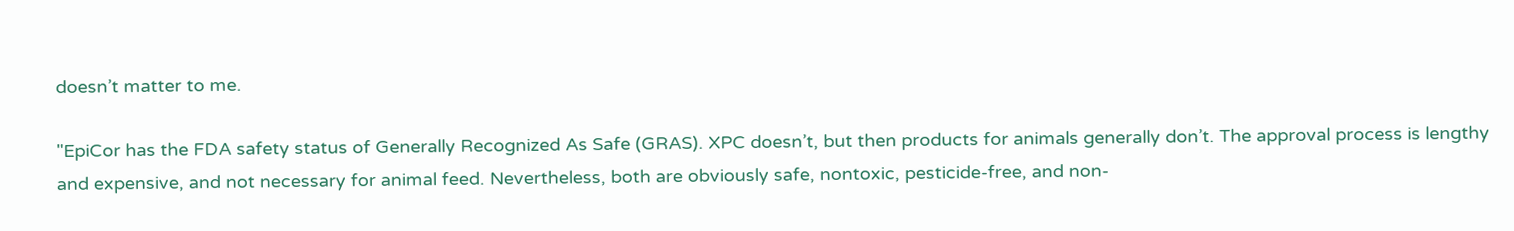doesn’t matter to me.

"EpiCor has the FDA safety status of Generally Recognized As Safe (GRAS). XPC doesn’t, but then products for animals generally don’t. The approval process is lengthy and expensive, and not necessary for animal feed. Nevertheless, both are obviously safe, nontoxic, pesticide-free, and non-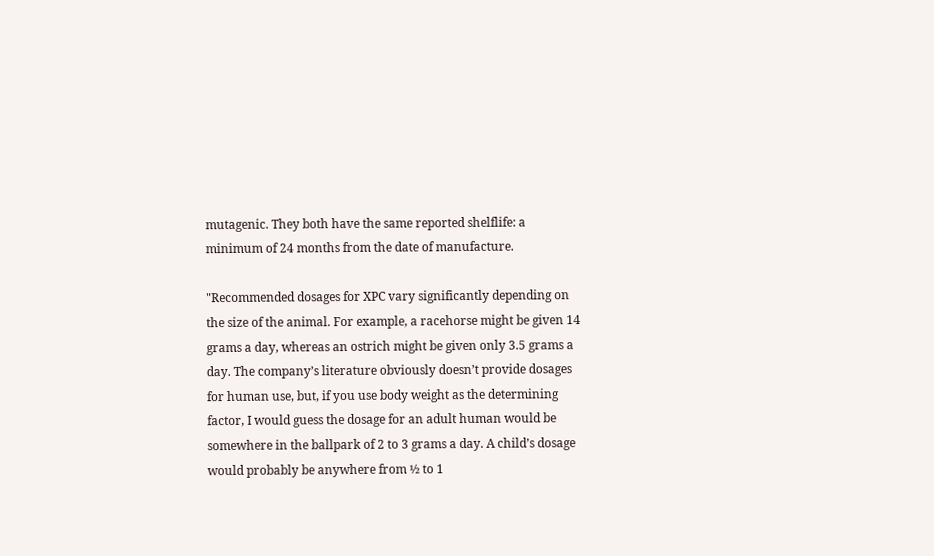mutagenic. They both have the same reported shelflife: a minimum of 24 months from the date of manufacture.

"Recommended dosages for XPC vary significantly depending on the size of the animal. For example, a racehorse might be given 14 grams a day, whereas an ostrich might be given only 3.5 grams a day. The company’s literature obviously doesn’t provide dosages for human use, but, if you use body weight as the determining factor, I would guess the dosage for an adult human would be somewhere in the ballpark of 2 to 3 grams a day. A child’s dosage would probably be anywhere from ½ to 1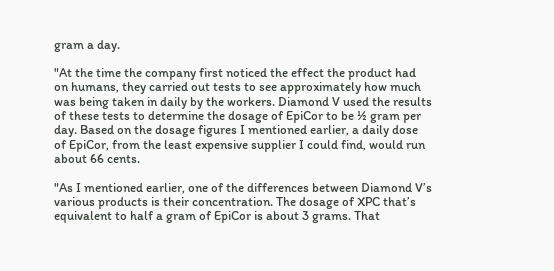gram a day.

"At the time the company first noticed the effect the product had on humans, they carried out tests to see approximately how much was being taken in daily by the workers. Diamond V used the results of these tests to determine the dosage of EpiCor to be ½ gram per day. Based on the dosage figures I mentioned earlier, a daily dose of EpiCor, from the least expensive supplier I could find, would run about 66 cents.

"As I mentioned earlier, one of the differences between Diamond V’s various products is their concentration. The dosage of XPC that’s equivalent to half a gram of EpiCor is about 3 grams. That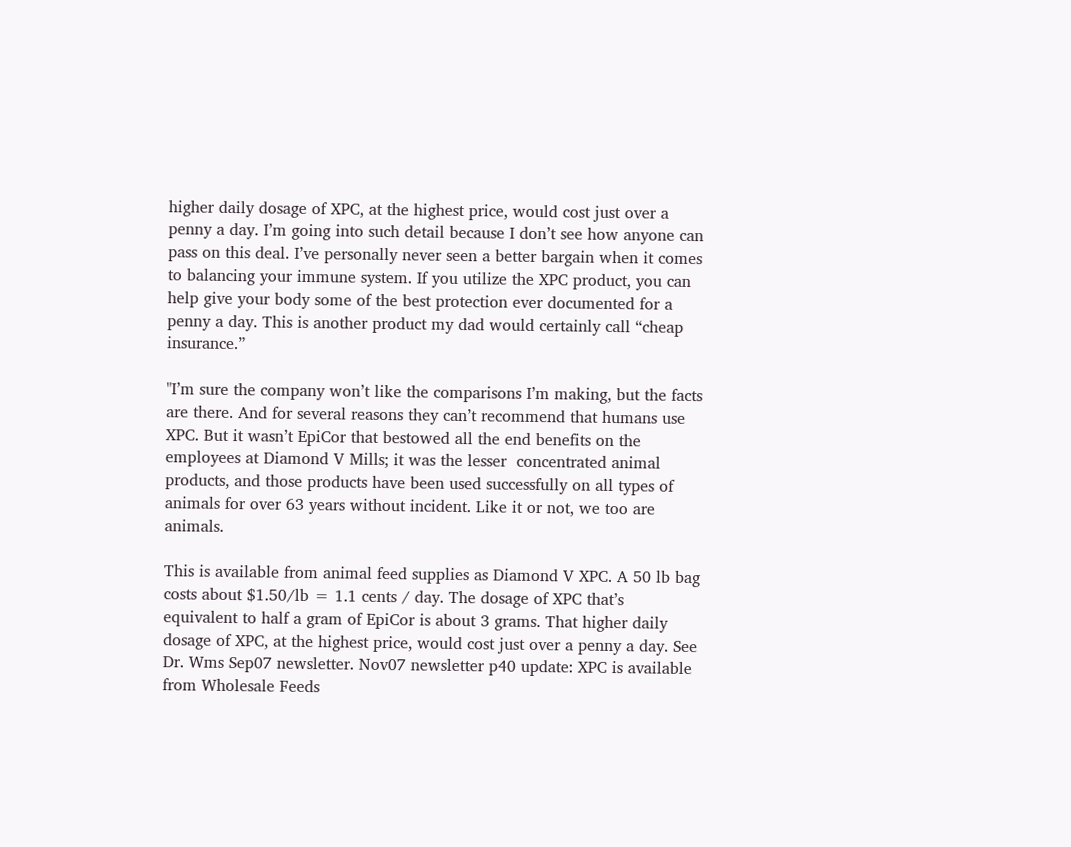higher daily dosage of XPC, at the highest price, would cost just over a penny a day. I’m going into such detail because I don’t see how anyone can pass on this deal. I’ve personally never seen a better bargain when it comes to balancing your immune system. If you utilize the XPC product, you can help give your body some of the best protection ever documented for a penny a day. This is another product my dad would certainly call “cheap insurance.”

"I’m sure the company won’t like the comparisons I’m making, but the facts are there. And for several reasons they can’t recommend that humans use XPC. But it wasn’t EpiCor that bestowed all the end benefits on the employees at Diamond V Mills; it was the lesser  concentrated animal products, and those products have been used successfully on all types of animals for over 63 years without incident. Like it or not, we too are animals.

This is available from animal feed supplies as Diamond V XPC. A 50 lb bag costs about $1.50/lb = 1.1 cents / day. The dosage of XPC that’s equivalent to half a gram of EpiCor is about 3 grams. That higher daily dosage of XPC, at the highest price, would cost just over a penny a day. See Dr. Wms Sep07 newsletter. Nov07 newsletter p40 update: XPC is available from Wholesale Feeds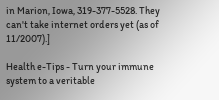in Marion, Iowa, 319-377-5528. They can't take internet orders yet (as of 11/2007).]

Health e-Tips - Turn your immune system to a veritable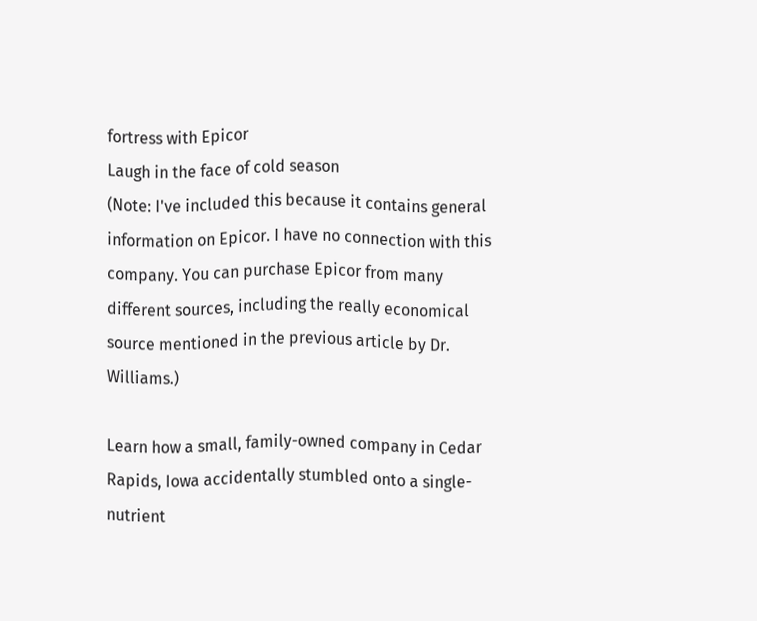fortress with Epicor
Laugh in the face of cold season
(Note: I've included this because it contains general information on Epicor. I have no connection with this company. You can purchase Epicor from many different sources, including the really economical source mentioned in the previous article by Dr. Williams.)

Learn how a small, family-owned company in Cedar Rapids, Iowa accidentally stumbled onto a single-nutrient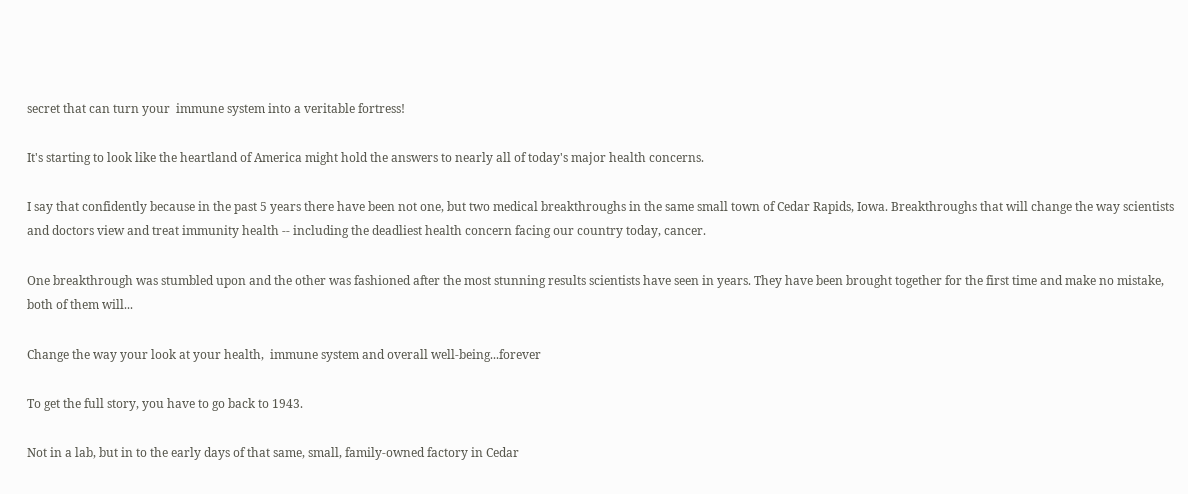secret that can turn your  immune system into a veritable fortress!

It's starting to look like the heartland of America might hold the answers to nearly all of today's major health concerns.

I say that confidently because in the past 5 years there have been not one, but two medical breakthroughs in the same small town of Cedar Rapids, Iowa. Breakthroughs that will change the way scientists and doctors view and treat immunity health -- including the deadliest health concern facing our country today, cancer.

One breakthrough was stumbled upon and the other was fashioned after the most stunning results scientists have seen in years. They have been brought together for the first time and make no mistake, both of them will...

Change the way your look at your health,  immune system and overall well-being...forever

To get the full story, you have to go back to 1943.

Not in a lab, but in to the early days of that same, small, family-owned factory in Cedar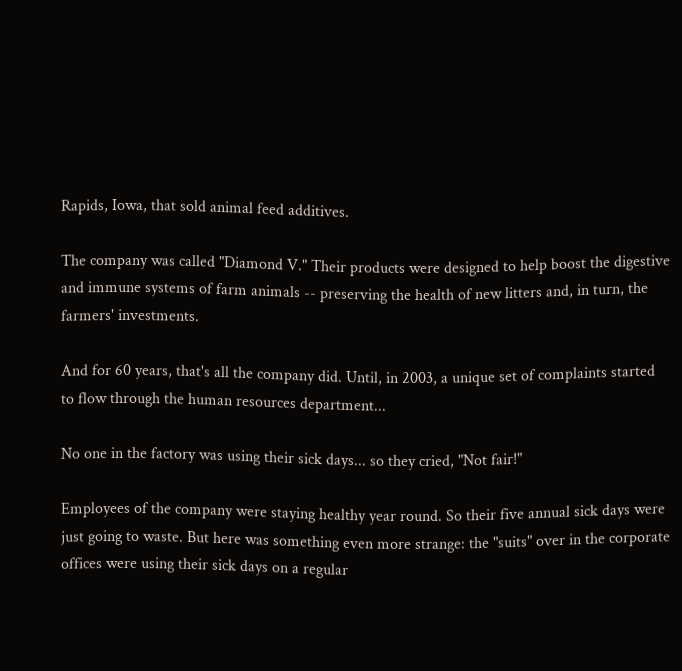Rapids, Iowa, that sold animal feed additives.

The company was called "Diamond V." Their products were designed to help boost the digestive and immune systems of farm animals -- preserving the health of new litters and, in turn, the farmers' investments.

And for 60 years, that's all the company did. Until, in 2003, a unique set of complaints started to flow through the human resources department...

No one in the factory was using their sick days... so they cried, "Not fair!"

Employees of the company were staying healthy year round. So their five annual sick days were just going to waste. But here was something even more strange: the "suits" over in the corporate offices were using their sick days on a regular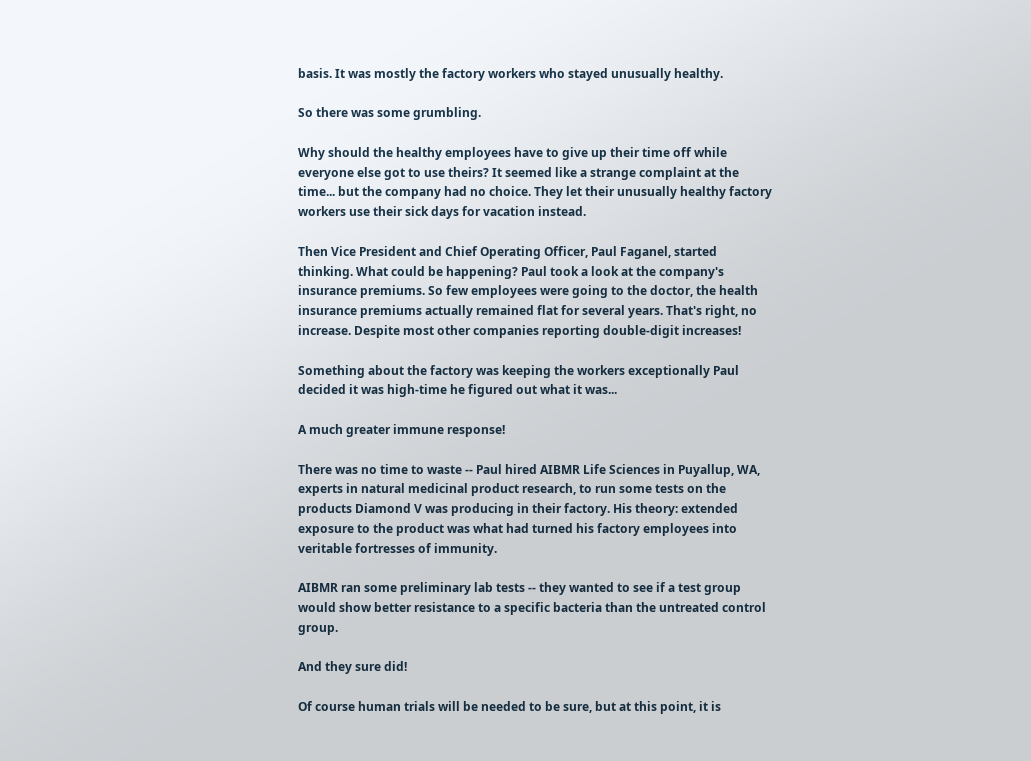basis. It was mostly the factory workers who stayed unusually healthy.

So there was some grumbling.

Why should the healthy employees have to give up their time off while everyone else got to use theirs? It seemed like a strange complaint at the time... but the company had no choice. They let their unusually healthy factory workers use their sick days for vacation instead.

Then Vice President and Chief Operating Officer, Paul Faganel, started thinking. What could be happening? Paul took a look at the company's insurance premiums. So few employees were going to the doctor, the health insurance premiums actually remained flat for several years. That's right, no increase. Despite most other companies reporting double-digit increases!

Something about the factory was keeping the workers exceptionally Paul decided it was high-time he figured out what it was...

A much greater immune response!

There was no time to waste -- Paul hired AIBMR Life Sciences in Puyallup, WA, experts in natural medicinal product research, to run some tests on the products Diamond V was producing in their factory. His theory: extended exposure to the product was what had turned his factory employees into veritable fortresses of immunity.

AIBMR ran some preliminary lab tests -- they wanted to see if a test group would show better resistance to a specific bacteria than the untreated control group.

And they sure did!

Of course human trials will be needed to be sure, but at this point, it is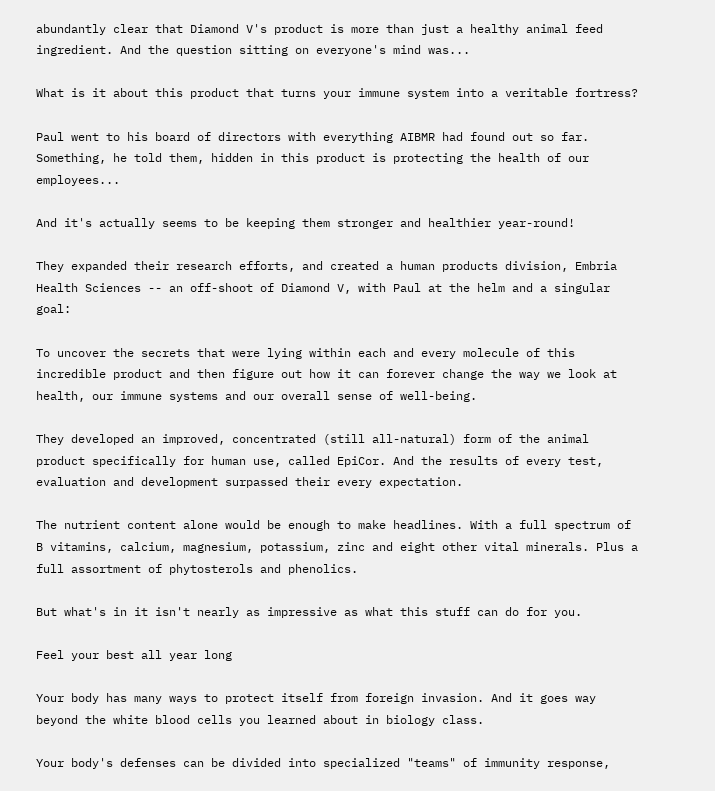abundantly clear that Diamond V's product is more than just a healthy animal feed ingredient. And the question sitting on everyone's mind was...

What is it about this product that turns your immune system into a veritable fortress?

Paul went to his board of directors with everything AIBMR had found out so far. Something, he told them, hidden in this product is protecting the health of our employees...

And it's actually seems to be keeping them stronger and healthier year-round!

They expanded their research efforts, and created a human products division, Embria Health Sciences -- an off-shoot of Diamond V, with Paul at the helm and a singular goal:

To uncover the secrets that were lying within each and every molecule of this incredible product and then figure out how it can forever change the way we look at health, our immune systems and our overall sense of well-being.

They developed an improved, concentrated (still all-natural) form of the animal product specifically for human use, called EpiCor. And the results of every test, evaluation and development surpassed their every expectation.

The nutrient content alone would be enough to make headlines. With a full spectrum of B vitamins, calcium, magnesium, potassium, zinc and eight other vital minerals. Plus a full assortment of phytosterols and phenolics.

But what's in it isn't nearly as impressive as what this stuff can do for you.

Feel your best all year long

Your body has many ways to protect itself from foreign invasion. And it goes way beyond the white blood cells you learned about in biology class.

Your body's defenses can be divided into specialized "teams" of immunity response,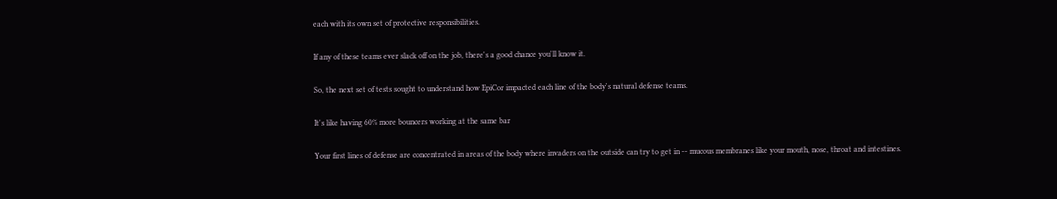each with its own set of protective responsibilities.

If any of these teams ever slack off on the job, there's a good chance you'll know it.

So, the next set of tests sought to understand how EpiCor impacted each line of the body's natural defense teams.

It's like having 60% more bouncers working at the same bar

Your first lines of defense are concentrated in areas of the body where invaders on the outside can try to get in -- mucous membranes like your mouth, nose, throat and intestines.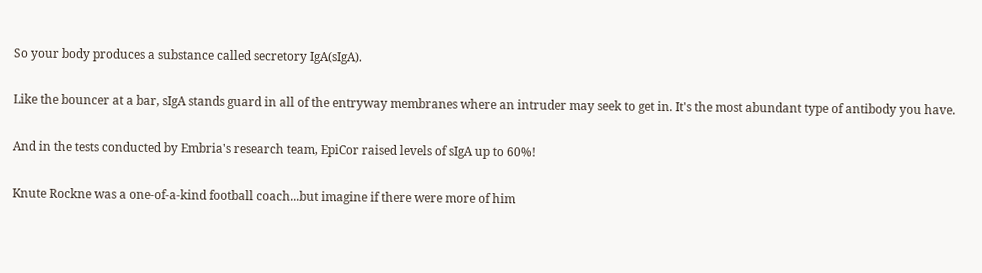So your body produces a substance called secretory IgA(sIgA).

Like the bouncer at a bar, sIgA stands guard in all of the entryway membranes where an intruder may seek to get in. It's the most abundant type of antibody you have.

And in the tests conducted by Embria's research team, EpiCor raised levels of sIgA up to 60%!

Knute Rockne was a one-of-a-kind football coach...but imagine if there were more of him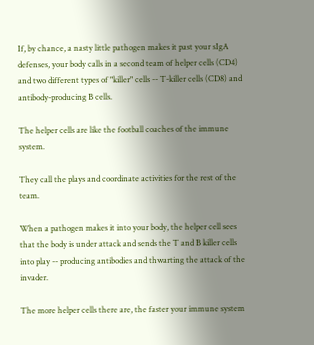If, by chance, a nasty little pathogen makes it past your sIgA defenses, your body calls in a second team of helper cells (CD4) and two different types of "killer" cells -- T-killer cells (CD8) and antibody-producing B cells.

The helper cells are like the football coaches of the immune system.

They call the plays and coordinate activities for the rest of the team.

When a pathogen makes it into your body, the helper cell sees that the body is under attack and sends the T and B killer cells into play -- producing antibodies and thwarting the attack of the invader.

The more helper cells there are, the faster your immune system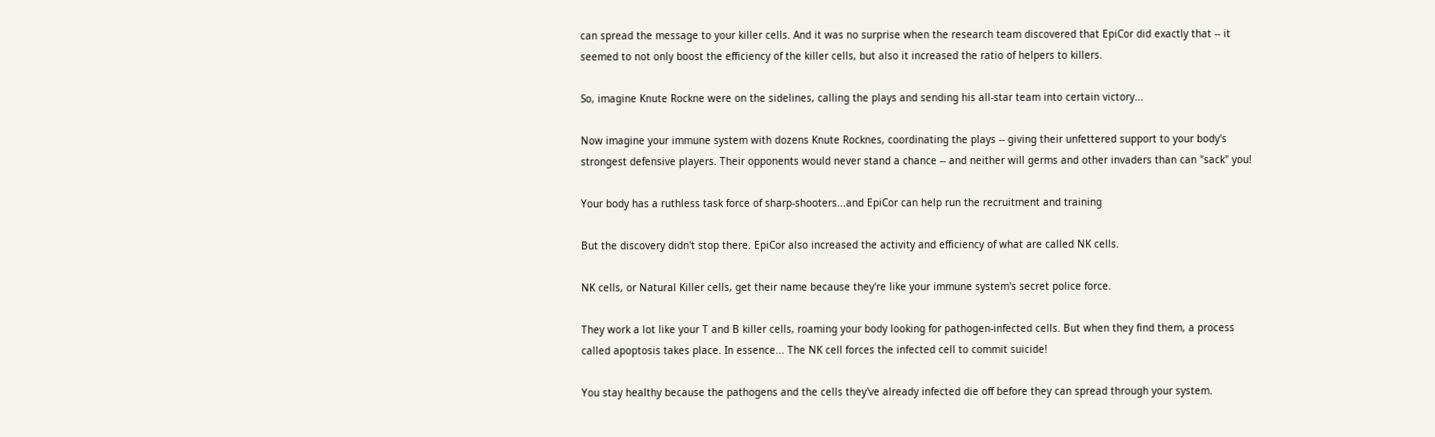can spread the message to your killer cells. And it was no surprise when the research team discovered that EpiCor did exactly that -- it seemed to not only boost the efficiency of the killer cells, but also it increased the ratio of helpers to killers.

So, imagine Knute Rockne were on the sidelines, calling the plays and sending his all-star team into certain victory...

Now imagine your immune system with dozens Knute Rocknes, coordinating the plays -- giving their unfettered support to your body's strongest defensive players. Their opponents would never stand a chance -- and neither will germs and other invaders than can "sack" you!

Your body has a ruthless task force of sharp-shooters...and EpiCor can help run the recruitment and training

But the discovery didn't stop there. EpiCor also increased the activity and efficiency of what are called NK cells.

NK cells, or Natural Killer cells, get their name because they're like your immune system's secret police force.

They work a lot like your T and B killer cells, roaming your body looking for pathogen-infected cells. But when they find them, a process called apoptosis takes place. In essence... The NK cell forces the infected cell to commit suicide!

You stay healthy because the pathogens and the cells they've already infected die off before they can spread through your system.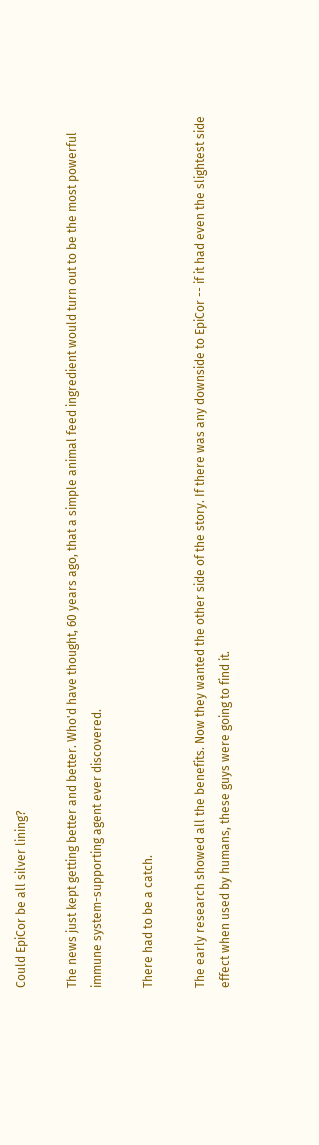Could EpiCor be all silver lining?

The news just kept getting better and better. Who'd have thought, 60 years ago, that a simple animal feed ingredient would turn out to be the most powerful immune system-supporting agent ever discovered.

There had to be a catch.

The early research showed all the benefits. Now they wanted the other side of the story. If there was any downside to EpiCor -- if it had even the slightest side effect when used by humans, these guys were going to find it.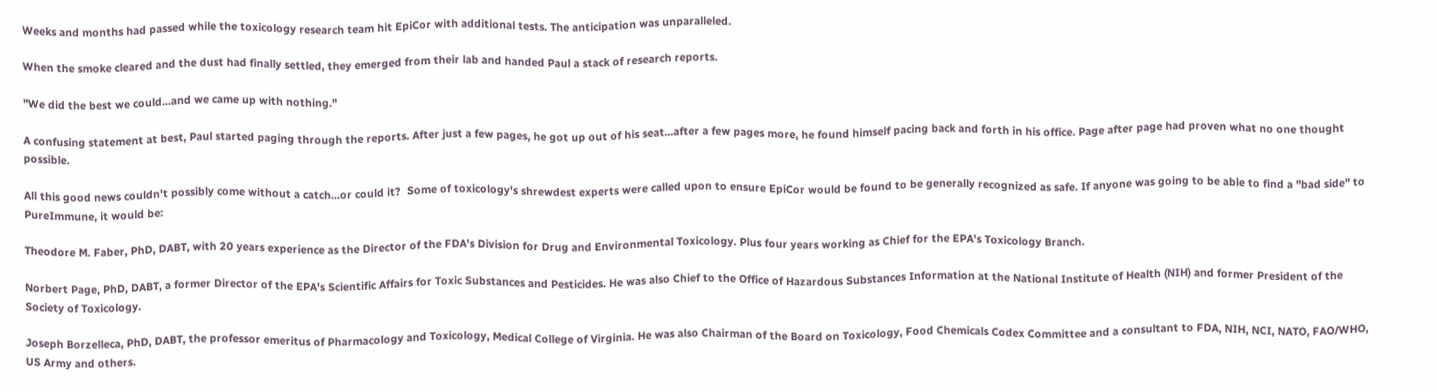Weeks and months had passed while the toxicology research team hit EpiCor with additional tests. The anticipation was unparalleled.

When the smoke cleared and the dust had finally settled, they emerged from their lab and handed Paul a stack of research reports.

"We did the best we could...and we came up with nothing."

A confusing statement at best, Paul started paging through the reports. After just a few pages, he got up out of his seat...after a few pages more, he found himself pacing back and forth in his office. Page after page had proven what no one thought possible.

All this good news couldn't possibly come without a catch...or could it?  Some of toxicology's shrewdest experts were called upon to ensure EpiCor would be found to be generally recognized as safe. If anyone was going to be able to find a "bad side" to PureImmune, it would be:

Theodore M. Faber, PhD, DABT, with 20 years experience as the Director of the FDA's Division for Drug and Environmental Toxicology. Plus four years working as Chief for the EPA's Toxicology Branch.

Norbert Page, PhD, DABT, a former Director of the EPA's Scientific Affairs for Toxic Substances and Pesticides. He was also Chief to the Office of Hazardous Substances Information at the National Institute of Health (NIH) and former President of the Society of Toxicology.

Joseph Borzelleca, PhD, DABT, the professor emeritus of Pharmacology and Toxicology, Medical College of Virginia. He was also Chairman of the Board on Toxicology, Food Chemicals Codex Committee and a consultant to FDA, NIH, NCI, NATO, FAO/WHO, US Army and others.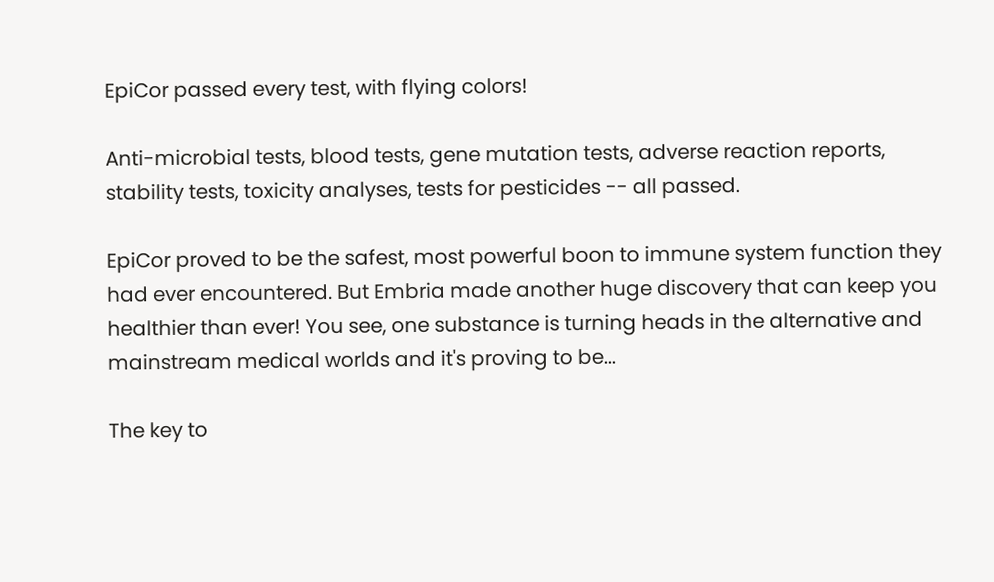EpiCor passed every test, with flying colors!

Anti-microbial tests, blood tests, gene mutation tests, adverse reaction reports, stability tests, toxicity analyses, tests for pesticides -- all passed.

EpiCor proved to be the safest, most powerful boon to immune system function they had ever encountered. But Embria made another huge discovery that can keep you healthier than ever! You see, one substance is turning heads in the alternative and mainstream medical worlds and it's proving to be...

The key to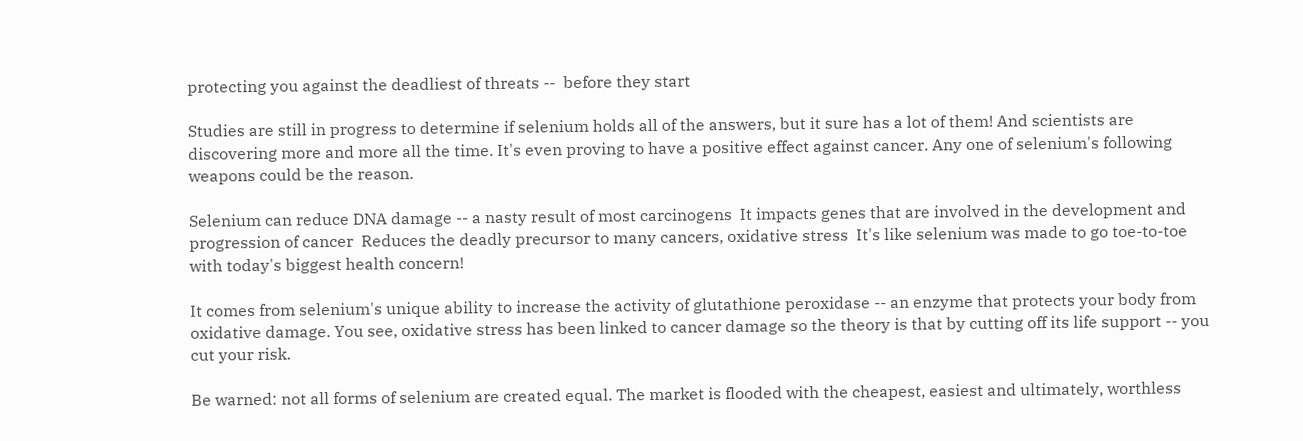protecting you against the deadliest of threats --  before they start

Studies are still in progress to determine if selenium holds all of the answers, but it sure has a lot of them! And scientists are discovering more and more all the time. It's even proving to have a positive effect against cancer. Any one of selenium's following weapons could be the reason.

Selenium can reduce DNA damage -- a nasty result of most carcinogens  It impacts genes that are involved in the development and progression of cancer  Reduces the deadly precursor to many cancers, oxidative stress  It's like selenium was made to go toe-to-toe with today's biggest health concern!

It comes from selenium's unique ability to increase the activity of glutathione peroxidase -- an enzyme that protects your body from oxidative damage. You see, oxidative stress has been linked to cancer damage so the theory is that by cutting off its life support -- you cut your risk.

Be warned: not all forms of selenium are created equal. The market is flooded with the cheapest, easiest and ultimately, worthless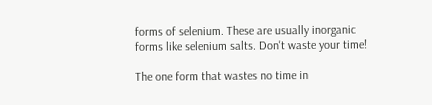forms of selenium. These are usually inorganic forms like selenium salts. Don't waste your time!

The one form that wastes no time in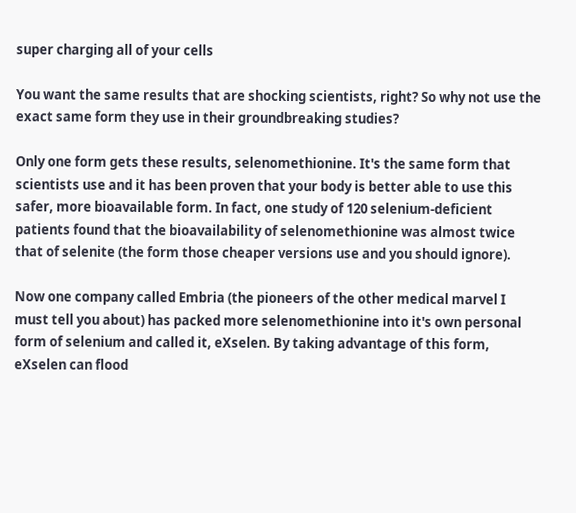super charging all of your cells

You want the same results that are shocking scientists, right? So why not use the exact same form they use in their groundbreaking studies?

Only one form gets these results, selenomethionine. It's the same form that scientists use and it has been proven that your body is better able to use this safer, more bioavailable form. In fact, one study of 120 selenium-deficient patients found that the bioavailability of selenomethionine was almost twice that of selenite (the form those cheaper versions use and you should ignore).

Now one company called Embria (the pioneers of the other medical marvel I must tell you about) has packed more selenomethionine into it's own personal form of selenium and called it, eXselen. By taking advantage of this form, eXselen can flood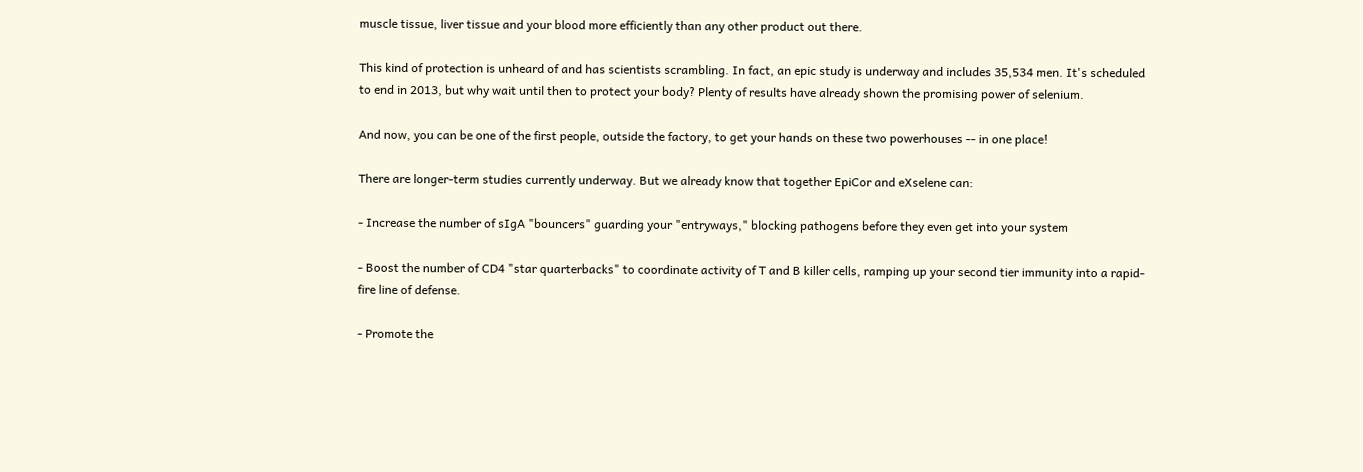muscle tissue, liver tissue and your blood more efficiently than any other product out there.

This kind of protection is unheard of and has scientists scrambling. In fact, an epic study is underway and includes 35,534 men. It's scheduled to end in 2013, but why wait until then to protect your body? Plenty of results have already shown the promising power of selenium.

And now, you can be one of the first people, outside the factory, to get your hands on these two powerhouses -- in one place!

There are longer-term studies currently underway. But we already know that together EpiCor and eXselene can:

- Increase the number of sIgA "bouncers" guarding your "entryways," blocking pathogens before they even get into your system

- Boost the number of CD4 "star quarterbacks" to coordinate activity of T and B killer cells, ramping up your second tier immunity into a rapid-fire line of defense.

- Promote the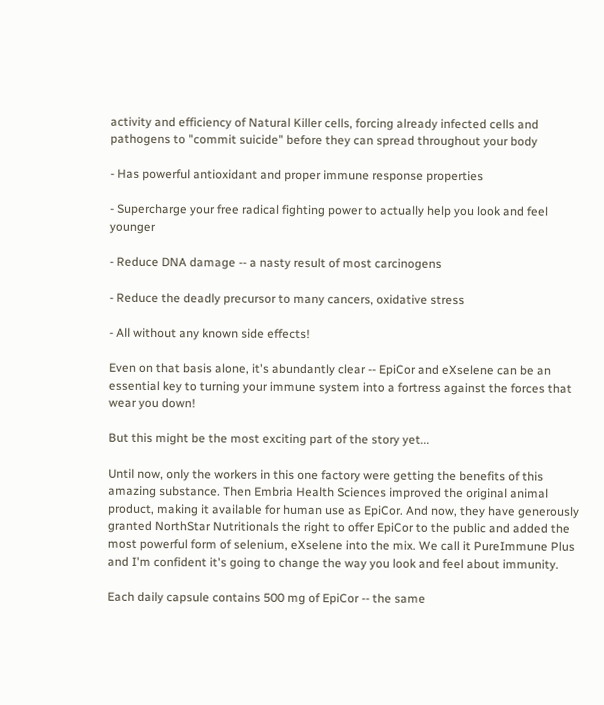activity and efficiency of Natural Killer cells, forcing already infected cells and pathogens to "commit suicide" before they can spread throughout your body

- Has powerful antioxidant and proper immune response properties

- Supercharge your free radical fighting power to actually help you look and feel younger

- Reduce DNA damage -- a nasty result of most carcinogens

- Reduce the deadly precursor to many cancers, oxidative stress

- All without any known side effects!

Even on that basis alone, it's abundantly clear -- EpiCor and eXselene can be an essential key to turning your immune system into a fortress against the forces that wear you down!

But this might be the most exciting part of the story yet...

Until now, only the workers in this one factory were getting the benefits of this amazing substance. Then Embria Health Sciences improved the original animal product, making it available for human use as EpiCor. And now, they have generously granted NorthStar Nutritionals the right to offer EpiCor to the public and added the most powerful form of selenium, eXselene into the mix. We call it PureImmune Plus and I'm confident it's going to change the way you look and feel about immunity.

Each daily capsule contains 500 mg of EpiCor -- the same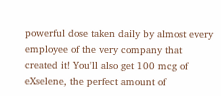powerful dose taken daily by almost every employee of the very company that created it! You'll also get 100 mcg of eXselene, the perfect amount of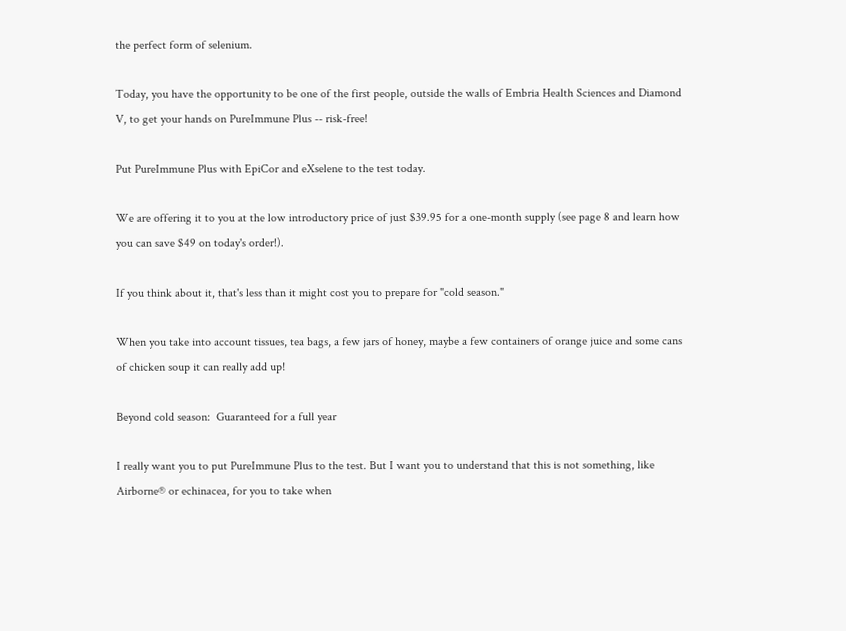the perfect form of selenium.

Today, you have the opportunity to be one of the first people, outside the walls of Embria Health Sciences and Diamond V, to get your hands on PureImmune Plus -- risk-free!

Put PureImmune Plus with EpiCor and eXselene to the test today.

We are offering it to you at the low introductory price of just $39.95 for a one-month supply (see page 8 and learn how you can save $49 on today's order!).

If you think about it, that's less than it might cost you to prepare for "cold season."

When you take into account tissues, tea bags, a few jars of honey, maybe a few containers of orange juice and some cans of chicken soup it can really add up!

Beyond cold season:  Guaranteed for a full year

I really want you to put PureImmune Plus to the test. But I want you to understand that this is not something, like Airborne® or echinacea, for you to take when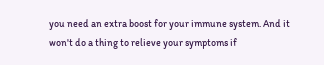you need an extra boost for your immune system. And it won't do a thing to relieve your symptoms if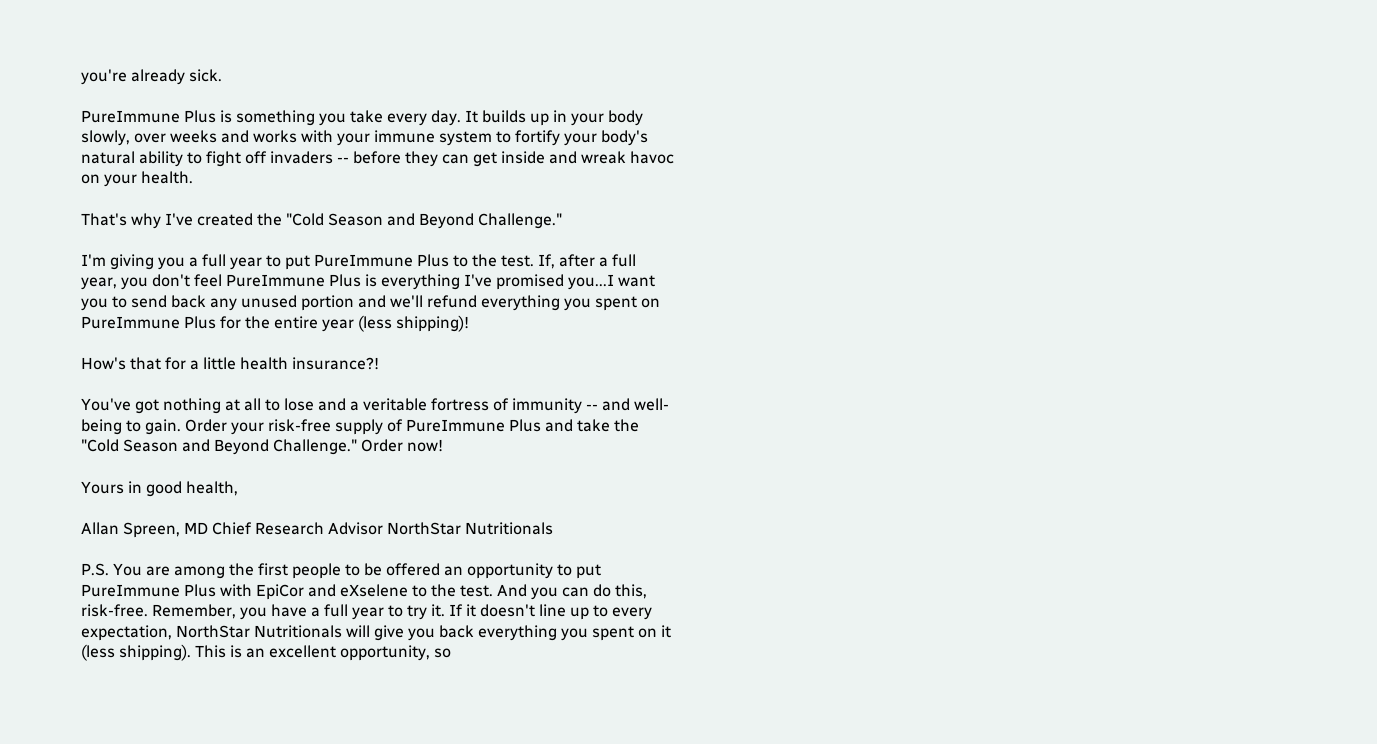you're already sick.

PureImmune Plus is something you take every day. It builds up in your body slowly, over weeks and works with your immune system to fortify your body's natural ability to fight off invaders -- before they can get inside and wreak havoc on your health.

That's why I've created the "Cold Season and Beyond Challenge."

I'm giving you a full year to put PureImmune Plus to the test. If, after a full year, you don't feel PureImmune Plus is everything I've promised you...I want you to send back any unused portion and we'll refund everything you spent on PureImmune Plus for the entire year (less shipping)!

How's that for a little health insurance?!

You've got nothing at all to lose and a veritable fortress of immunity -- and well-being to gain. Order your risk-free supply of PureImmune Plus and take the "Cold Season and Beyond Challenge." Order now!

Yours in good health,

Allan Spreen, MD Chief Research Advisor NorthStar Nutritionals

P.S. You are among the first people to be offered an opportunity to put PureImmune Plus with EpiCor and eXselene to the test. And you can do this, risk-free. Remember, you have a full year to try it. If it doesn't line up to every expectation, NorthStar Nutritionals will give you back everything you spent on it (less shipping). This is an excellent opportunity, so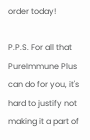order today!

P.P.S. For all that PureImmune Plus can do for you, it's hard to justify not making it a part of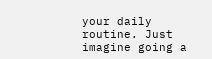your daily routine. Just imagine going a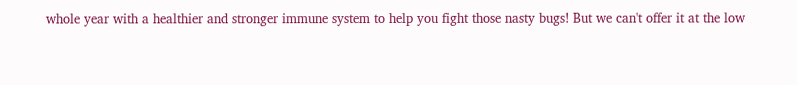whole year with a healthier and stronger immune system to help you fight those nasty bugs! But we can't offer it at the low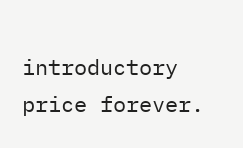introductory price forever.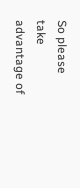So please take advantage of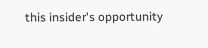this insider's opportunity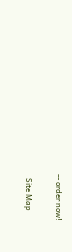-- order now!


  Site Map